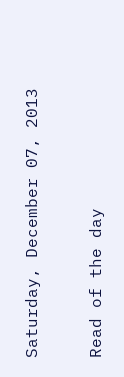Saturday, December 07, 2013

Read of the day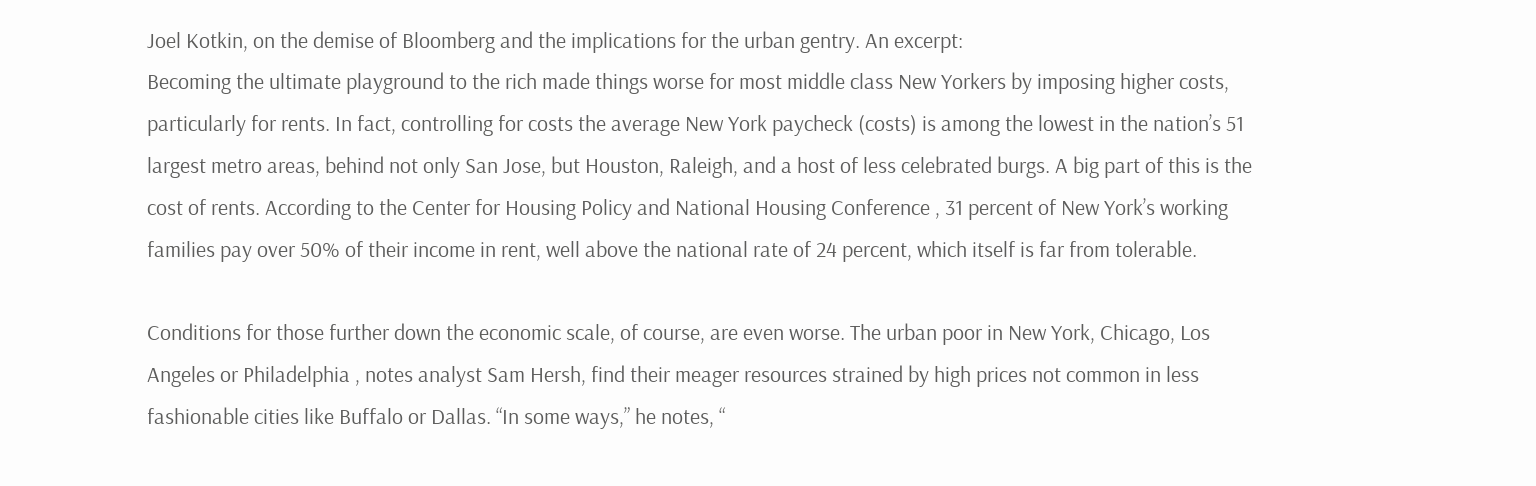Joel Kotkin, on the demise of Bloomberg and the implications for the urban gentry. An excerpt:
Becoming the ultimate playground to the rich made things worse for most middle class New Yorkers by imposing higher costs, particularly for rents. In fact, controlling for costs the average New York paycheck (costs) is among the lowest in the nation’s 51 largest metro areas, behind not only San Jose, but Houston, Raleigh, and a host of less celebrated burgs. A big part of this is the cost of rents. According to the Center for Housing Policy and National Housing Conference , 31 percent of New York’s working families pay over 50% of their income in rent, well above the national rate of 24 percent, which itself is far from tolerable.

Conditions for those further down the economic scale, of course, are even worse. The urban poor in New York, Chicago, Los Angeles or Philadelphia , notes analyst Sam Hersh, find their meager resources strained by high prices not common in less fashionable cities like Buffalo or Dallas. “In some ways,” he notes, “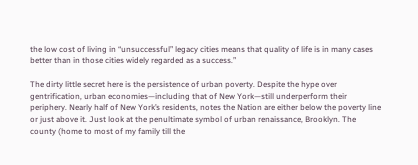the low cost of living in “unsuccessful” legacy cities means that quality of life is in many cases better than in those cities widely regarded as a success.”

The dirty little secret here is the persistence of urban poverty. Despite the hype over gentrification, urban economies—including that of New York—still underperform their periphery. Nearly half of New York’s residents, notes the Nation are either below the poverty line or just above it. Just look at the penultimate symbol of urban renaissance, Brooklyn. The county (home to most of my family till the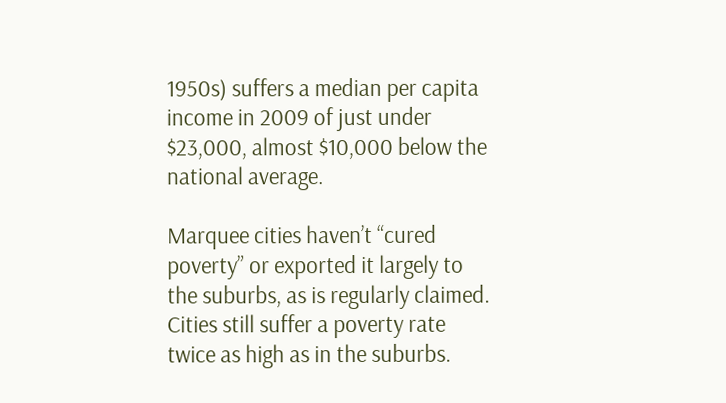1950s) suffers a median per capita income in 2009 of just under $23,000, almost $10,000 below the national average.

Marquee cities haven’t “cured poverty” or exported it largely to the suburbs, as is regularly claimed. Cities still suffer a poverty rate twice as high as in the suburbs.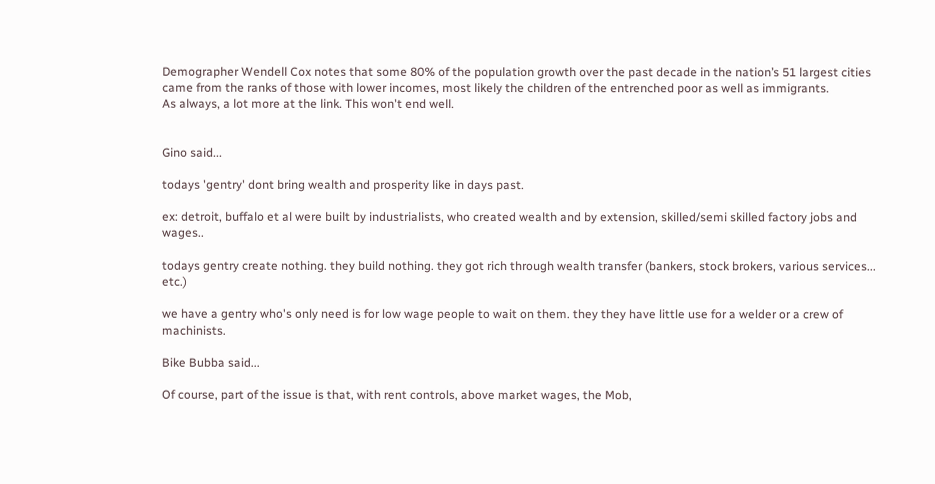Demographer Wendell Cox notes that some 80% of the population growth over the past decade in the nation’s 51 largest cities came from the ranks of those with lower incomes, most likely the children of the entrenched poor as well as immigrants.
As always, a lot more at the link. This won't end well.


Gino said...

todays 'gentry' dont bring wealth and prosperity like in days past.

ex: detroit, buffalo et al were built by industrialists, who created wealth and by extension, skilled/semi skilled factory jobs and wages..

todays gentry create nothing. they build nothing. they got rich through wealth transfer (bankers, stock brokers, various services... etc.)

we have a gentry who's only need is for low wage people to wait on them. they they have little use for a welder or a crew of machinists.

Bike Bubba said...

Of course, part of the issue is that, with rent controls, above market wages, the Mob,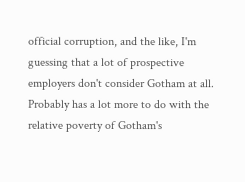official corruption, and the like, I'm guessing that a lot of prospective employers don't consider Gotham at all. Probably has a lot more to do with the relative poverty of Gotham's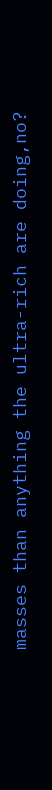masses than anything the ultra-rich are doing,no?